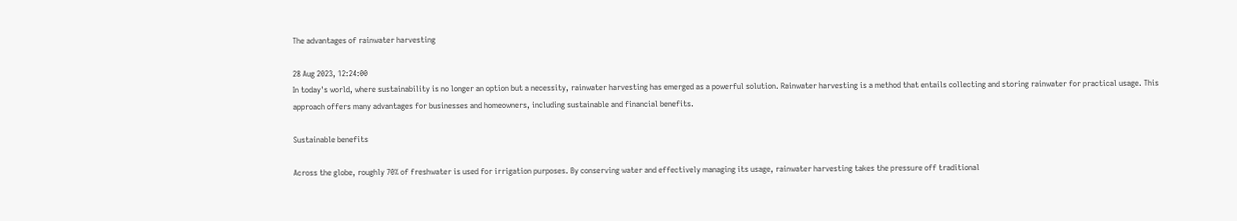The advantages of rainwater harvesting

28 Aug 2023, 12:24:00
In today's world, where sustainability is no longer an option but a necessity, rainwater harvesting has emerged as a powerful solution. Rainwater harvesting is a method that entails collecting and storing rainwater for practical usage. This approach offers many advantages for businesses and homeowners, including sustainable and financial benefits.

Sustainable benefits

Across the globe, roughly 70% of freshwater is used for irrigation purposes. By conserving water and effectively managing its usage, rainwater harvesting takes the pressure off traditional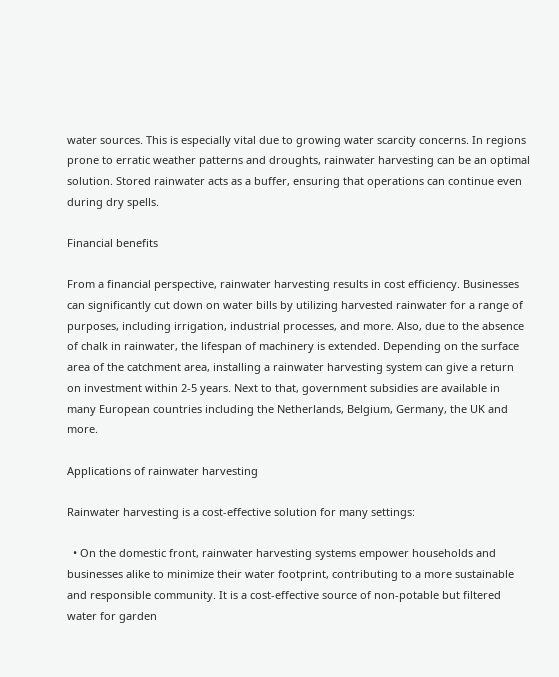water sources. This is especially vital due to growing water scarcity concerns. In regions prone to erratic weather patterns and droughts, rainwater harvesting can be an optimal solution. Stored rainwater acts as a buffer, ensuring that operations can continue even during dry spells.

Financial benefits

From a financial perspective, rainwater harvesting results in cost efficiency. Businesses can significantly cut down on water bills by utilizing harvested rainwater for a range of purposes, including irrigation, industrial processes, and more. Also, due to the absence of chalk in rainwater, the lifespan of machinery is extended. Depending on the surface area of the catchment area, installing a rainwater harvesting system can give a return on investment within 2-5 years. Next to that, government subsidies are available in many European countries including the Netherlands, Belgium, Germany, the UK and more.

Applications of rainwater harvesting

Rainwater harvesting is a cost-effective solution for many settings:

  • On the domestic front, rainwater harvesting systems empower households and businesses alike to minimize their water footprint, contributing to a more sustainable and responsible community. It is a cost-effective source of non-potable but filtered water for garden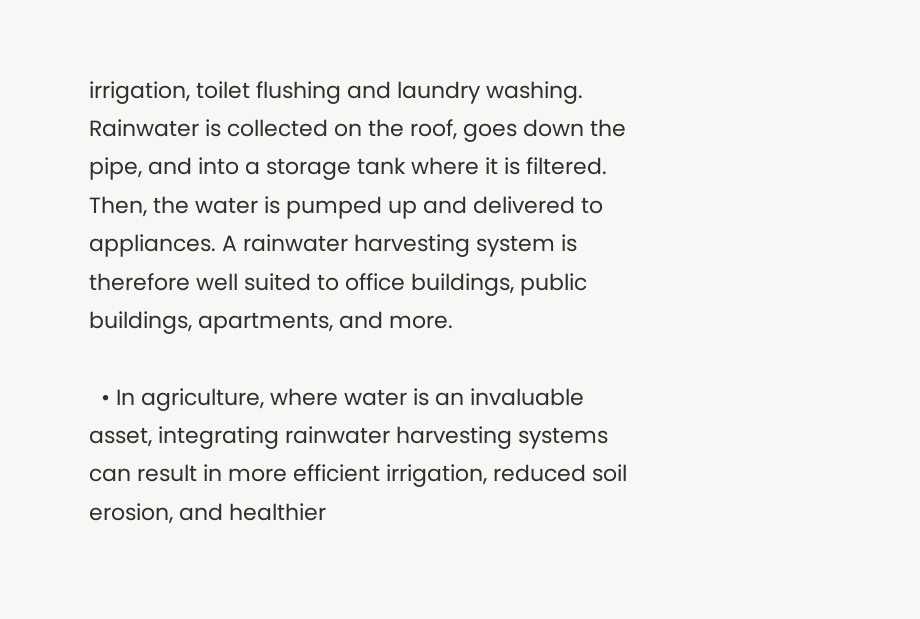irrigation, toilet flushing and laundry washing. Rainwater is collected on the roof, goes down the pipe, and into a storage tank where it is filtered. Then, the water is pumped up and delivered to appliances. A rainwater harvesting system is therefore well suited to office buildings, public buildings, apartments, and more.

  • In agriculture, where water is an invaluable asset, integrating rainwater harvesting systems can result in more efficient irrigation, reduced soil erosion, and healthier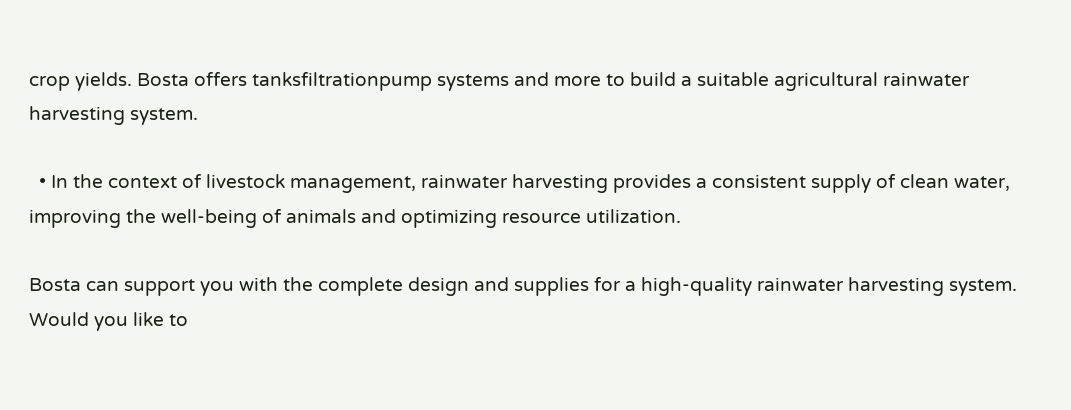crop yields. Bosta offers tanksfiltrationpump systems and more to build a suitable agricultural rainwater harvesting system.

  • In the context of livestock management, rainwater harvesting provides a consistent supply of clean water, improving the well-being of animals and optimizing resource utilization.

Bosta can support you with the complete design and supplies for a high-quality rainwater harvesting system. Would you like to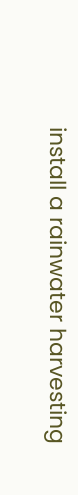install a rainwater harvesting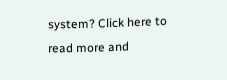system? Click here to read more and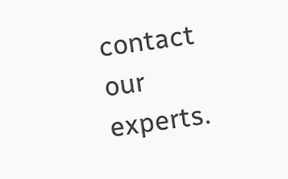contact our experts.